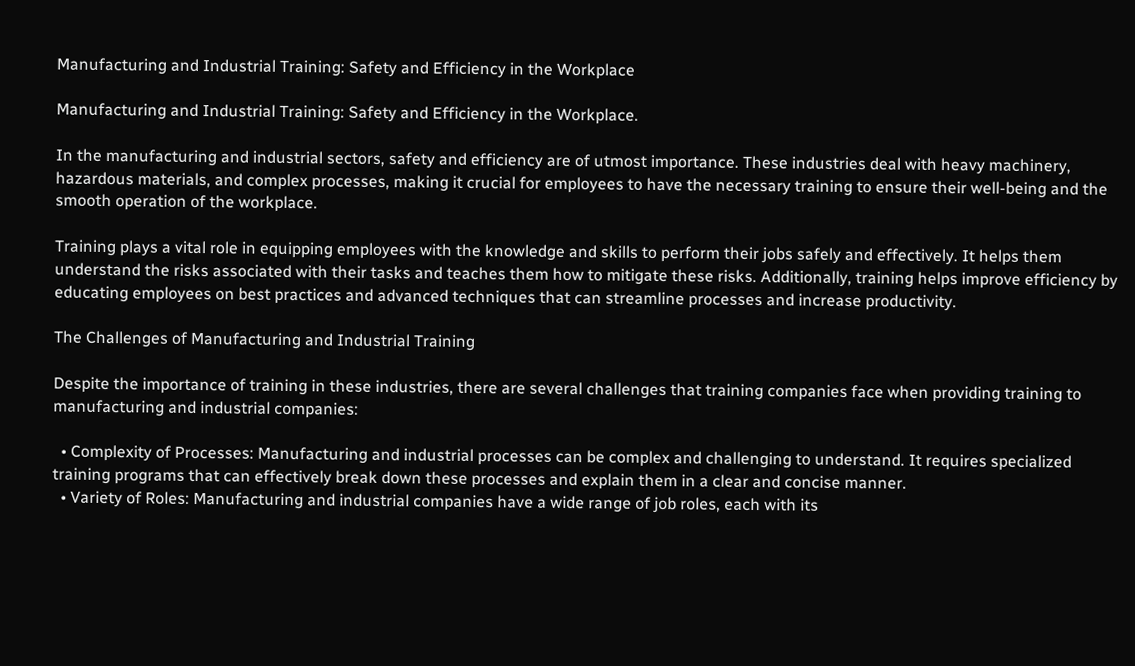Manufacturing and Industrial Training: Safety and Efficiency in the Workplace

Manufacturing and Industrial Training: Safety and Efficiency in the Workplace.

In the manufacturing and industrial sectors, safety and efficiency are of utmost importance. These industries deal with heavy machinery, hazardous materials, and complex processes, making it crucial for employees to have the necessary training to ensure their well-being and the smooth operation of the workplace.

Training plays a vital role in equipping employees with the knowledge and skills to perform their jobs safely and effectively. It helps them understand the risks associated with their tasks and teaches them how to mitigate these risks. Additionally, training helps improve efficiency by educating employees on best practices and advanced techniques that can streamline processes and increase productivity.

The Challenges of Manufacturing and Industrial Training

Despite the importance of training in these industries, there are several challenges that training companies face when providing training to manufacturing and industrial companies:

  • Complexity of Processes: Manufacturing and industrial processes can be complex and challenging to understand. It requires specialized training programs that can effectively break down these processes and explain them in a clear and concise manner.
  • Variety of Roles: Manufacturing and industrial companies have a wide range of job roles, each with its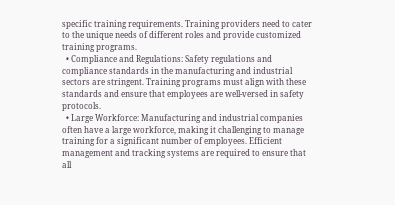specific training requirements. Training providers need to cater to the unique needs of different roles and provide customized training programs.
  • Compliance and Regulations: Safety regulations and compliance standards in the manufacturing and industrial sectors are stringent. Training programs must align with these standards and ensure that employees are well-versed in safety protocols.
  • Large Workforce: Manufacturing and industrial companies often have a large workforce, making it challenging to manage training for a significant number of employees. Efficient management and tracking systems are required to ensure that all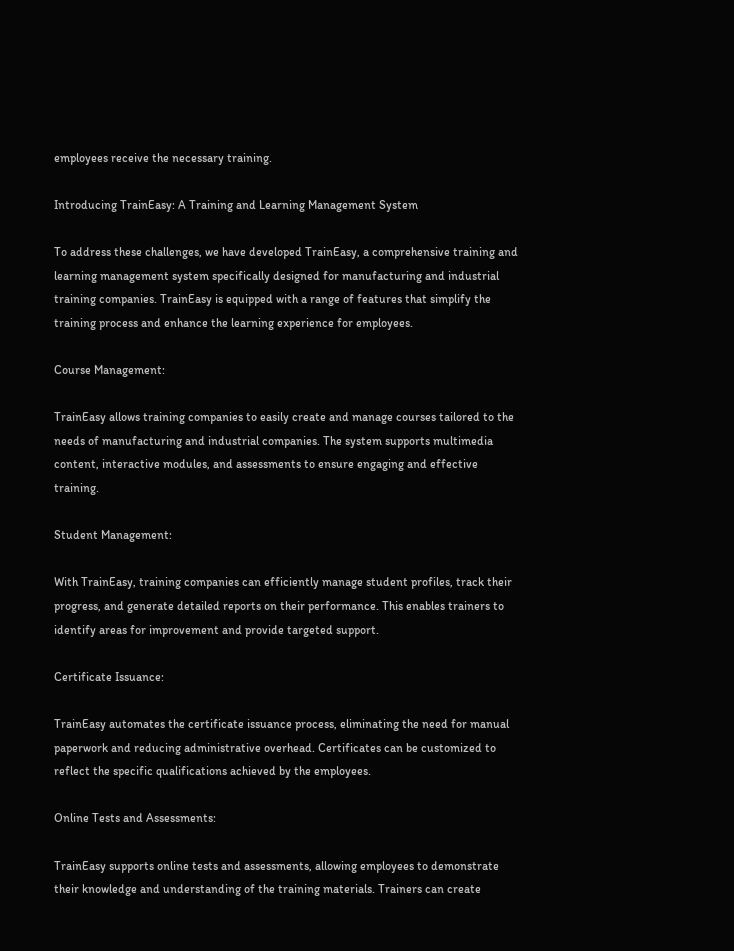employees receive the necessary training.

Introducing TrainEasy: A Training and Learning Management System

To address these challenges, we have developed TrainEasy, a comprehensive training and learning management system specifically designed for manufacturing and industrial training companies. TrainEasy is equipped with a range of features that simplify the training process and enhance the learning experience for employees.

Course Management:

TrainEasy allows training companies to easily create and manage courses tailored to the needs of manufacturing and industrial companies. The system supports multimedia content, interactive modules, and assessments to ensure engaging and effective training.

Student Management:

With TrainEasy, training companies can efficiently manage student profiles, track their progress, and generate detailed reports on their performance. This enables trainers to identify areas for improvement and provide targeted support.

Certificate Issuance:

TrainEasy automates the certificate issuance process, eliminating the need for manual paperwork and reducing administrative overhead. Certificates can be customized to reflect the specific qualifications achieved by the employees.

Online Tests and Assessments:

TrainEasy supports online tests and assessments, allowing employees to demonstrate their knowledge and understanding of the training materials. Trainers can create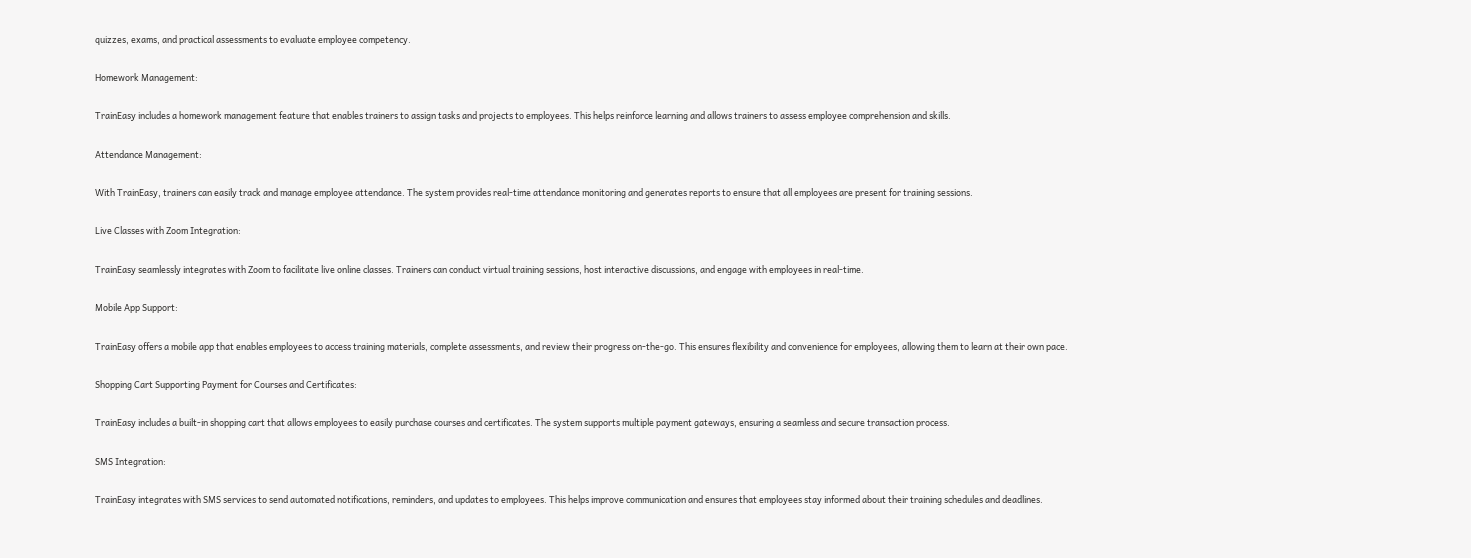quizzes, exams, and practical assessments to evaluate employee competency.

Homework Management:

TrainEasy includes a homework management feature that enables trainers to assign tasks and projects to employees. This helps reinforce learning and allows trainers to assess employee comprehension and skills.

Attendance Management:

With TrainEasy, trainers can easily track and manage employee attendance. The system provides real-time attendance monitoring and generates reports to ensure that all employees are present for training sessions.

Live Classes with Zoom Integration:

TrainEasy seamlessly integrates with Zoom to facilitate live online classes. Trainers can conduct virtual training sessions, host interactive discussions, and engage with employees in real-time.

Mobile App Support:

TrainEasy offers a mobile app that enables employees to access training materials, complete assessments, and review their progress on-the-go. This ensures flexibility and convenience for employees, allowing them to learn at their own pace.

Shopping Cart Supporting Payment for Courses and Certificates:

TrainEasy includes a built-in shopping cart that allows employees to easily purchase courses and certificates. The system supports multiple payment gateways, ensuring a seamless and secure transaction process.

SMS Integration:

TrainEasy integrates with SMS services to send automated notifications, reminders, and updates to employees. This helps improve communication and ensures that employees stay informed about their training schedules and deadlines.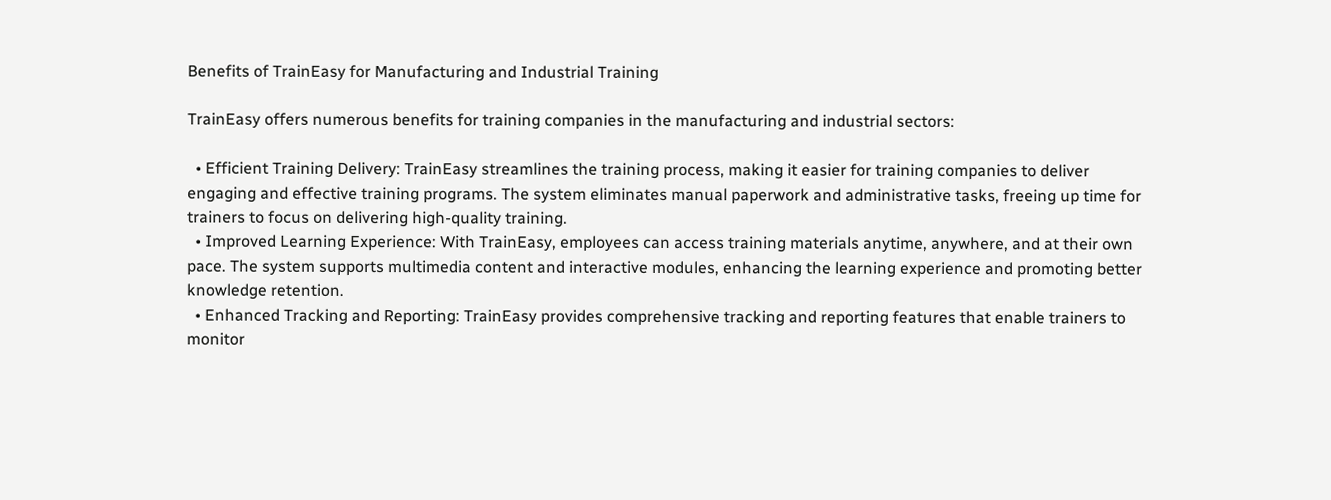Benefits of TrainEasy for Manufacturing and Industrial Training

TrainEasy offers numerous benefits for training companies in the manufacturing and industrial sectors:

  • Efficient Training Delivery: TrainEasy streamlines the training process, making it easier for training companies to deliver engaging and effective training programs. The system eliminates manual paperwork and administrative tasks, freeing up time for trainers to focus on delivering high-quality training.
  • Improved Learning Experience: With TrainEasy, employees can access training materials anytime, anywhere, and at their own pace. The system supports multimedia content and interactive modules, enhancing the learning experience and promoting better knowledge retention.
  • Enhanced Tracking and Reporting: TrainEasy provides comprehensive tracking and reporting features that enable trainers to monitor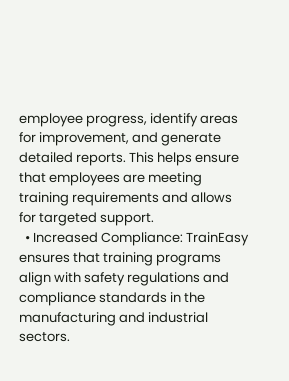employee progress, identify areas for improvement, and generate detailed reports. This helps ensure that employees are meeting training requirements and allows for targeted support.
  • Increased Compliance: TrainEasy ensures that training programs align with safety regulations and compliance standards in the manufacturing and industrial sectors.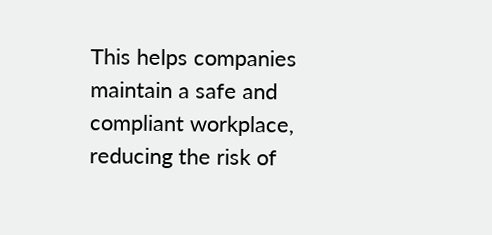This helps companies maintain a safe and compliant workplace, reducing the risk of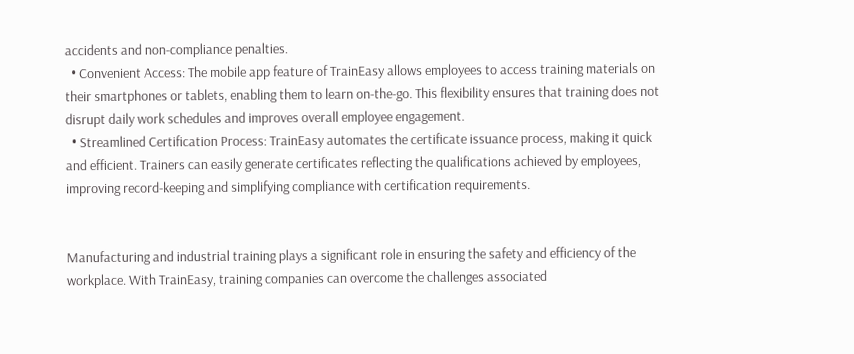accidents and non-compliance penalties.
  • Convenient Access: The mobile app feature of TrainEasy allows employees to access training materials on their smartphones or tablets, enabling them to learn on-the-go. This flexibility ensures that training does not disrupt daily work schedules and improves overall employee engagement.
  • Streamlined Certification Process: TrainEasy automates the certificate issuance process, making it quick and efficient. Trainers can easily generate certificates reflecting the qualifications achieved by employees, improving record-keeping and simplifying compliance with certification requirements.


Manufacturing and industrial training plays a significant role in ensuring the safety and efficiency of the workplace. With TrainEasy, training companies can overcome the challenges associated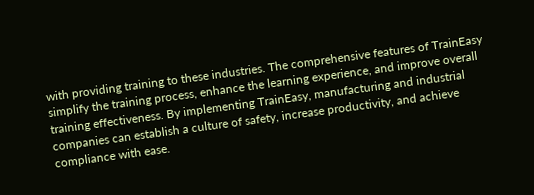with providing training to these industries. The comprehensive features of TrainEasy simplify the training process, enhance the learning experience, and improve overall training effectiveness. By implementing TrainEasy, manufacturing and industrial companies can establish a culture of safety, increase productivity, and achieve compliance with ease.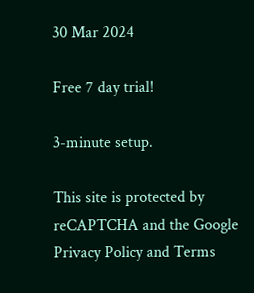30 Mar 2024

Free 7 day trial!

3-minute setup.

This site is protected by reCAPTCHA and the Google Privacy Policy and Terms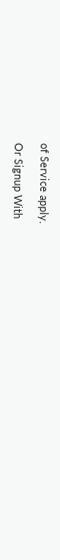of Service apply.

Or Signup With